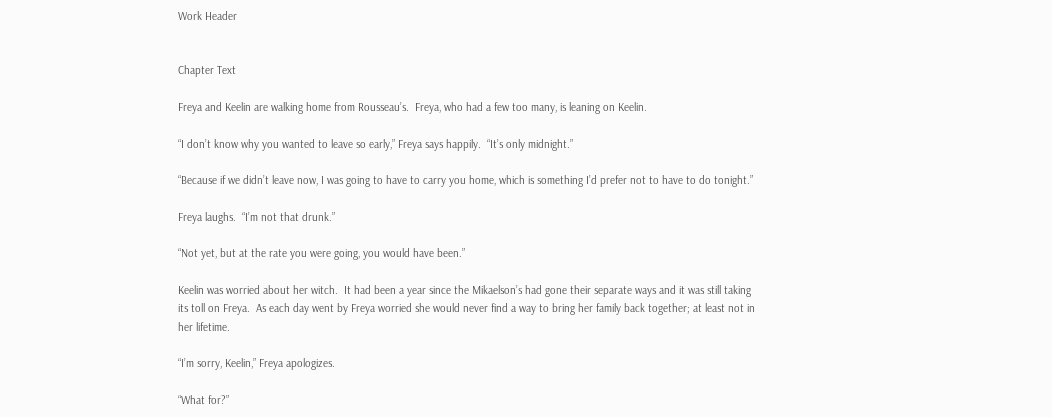Work Header


Chapter Text

Freya and Keelin are walking home from Rousseau’s.  Freya, who had a few too many, is leaning on Keelin.

“I don’t know why you wanted to leave so early,” Freya says happily.  “It’s only midnight.”

“Because if we didn’t leave now, I was going to have to carry you home, which is something I’d prefer not to have to do tonight.”

Freya laughs.  “I’m not that drunk.”

“Not yet, but at the rate you were going, you would have been.”

Keelin was worried about her witch.  It had been a year since the Mikaelson’s had gone their separate ways and it was still taking its toll on Freya.  As each day went by Freya worried she would never find a way to bring her family back together; at least not in her lifetime.

“I’m sorry, Keelin,” Freya apologizes.

“What for?”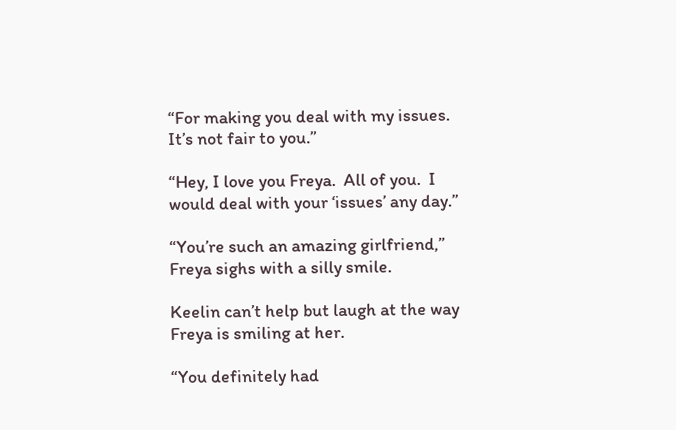“For making you deal with my issues.  It’s not fair to you.”

“Hey, I love you Freya.  All of you.  I would deal with your ‘issues’ any day.”

“You’re such an amazing girlfriend,” Freya sighs with a silly smile.

Keelin can’t help but laugh at the way Freya is smiling at her.

“You definitely had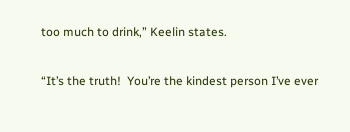too much to drink,” Keelin states.

“It’s the truth!  You’re the kindest person I’ve ever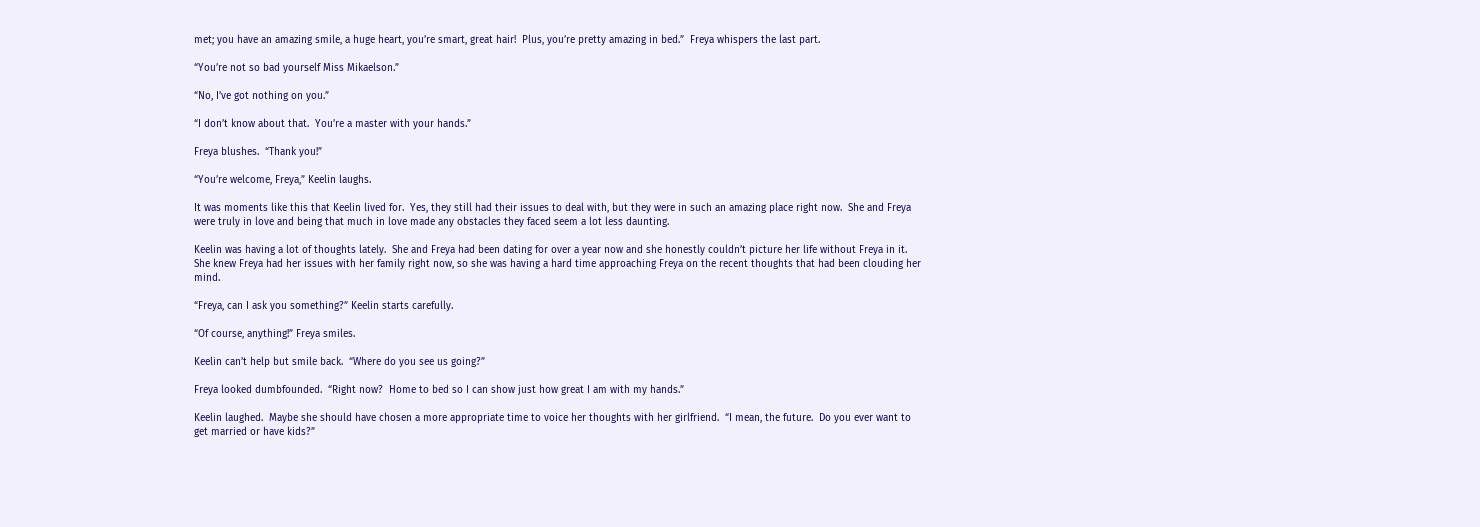met; you have an amazing smile, a huge heart, you’re smart, great hair!  Plus, you’re pretty amazing in bed.”  Freya whispers the last part.

“You’re not so bad yourself Miss Mikaelson.”

“No, I’ve got nothing on you.”

“I don’t know about that.  You’re a master with your hands.”

Freya blushes.  “Thank you!”

“You’re welcome, Freya,” Keelin laughs.

It was moments like this that Keelin lived for.  Yes, they still had their issues to deal with, but they were in such an amazing place right now.  She and Freya were truly in love and being that much in love made any obstacles they faced seem a lot less daunting.

Keelin was having a lot of thoughts lately.  She and Freya had been dating for over a year now and she honestly couldn’t picture her life without Freya in it.  She knew Freya had her issues with her family right now, so she was having a hard time approaching Freya on the recent thoughts that had been clouding her mind.

“Freya, can I ask you something?” Keelin starts carefully.

“Of course, anything!” Freya smiles.

Keelin can’t help but smile back.  “Where do you see us going?”

Freya looked dumbfounded.  “Right now?  Home to bed so I can show just how great I am with my hands.”

Keelin laughed.  Maybe she should have chosen a more appropriate time to voice her thoughts with her girlfriend.  “I mean, the future.  Do you ever want to get married or have kids?”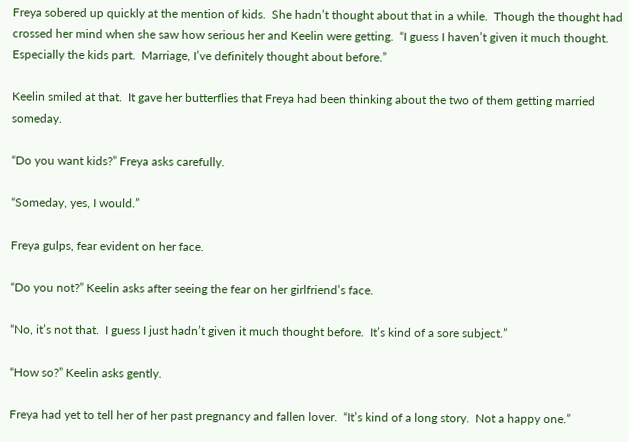Freya sobered up quickly at the mention of kids.  She hadn’t thought about that in a while.  Though the thought had crossed her mind when she saw how serious her and Keelin were getting.  “I guess I haven’t given it much thought.  Especially the kids part.  Marriage, I’ve definitely thought about before.”

Keelin smiled at that.  It gave her butterflies that Freya had been thinking about the two of them getting married someday.

“Do you want kids?” Freya asks carefully.

“Someday, yes, I would.”

Freya gulps, fear evident on her face.

“Do you not?” Keelin asks after seeing the fear on her girlfriend’s face.

“No, it’s not that.  I guess I just hadn’t given it much thought before.  It’s kind of a sore subject.”

“How so?” Keelin asks gently.

Freya had yet to tell her of her past pregnancy and fallen lover.  “It’s kind of a long story.  Not a happy one.”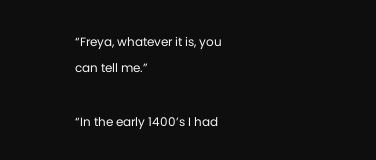“Freya, whatever it is, you can tell me.”

“In the early 1400’s I had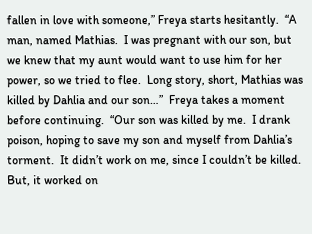fallen in love with someone,” Freya starts hesitantly.  “A man, named Mathias.  I was pregnant with our son, but we knew that my aunt would want to use him for her power, so we tried to flee.  Long story, short, Mathias was killed by Dahlia and our son…”  Freya takes a moment before continuing.  “Our son was killed by me.  I drank poison, hoping to save my son and myself from Dahlia’s torment.  It didn’t work on me, since I couldn’t be killed.  But, it worked on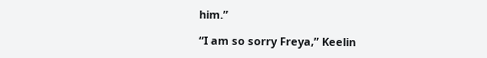him.”

“I am so sorry Freya,” Keelin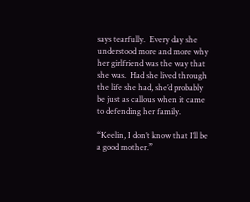says tearfully.  Every day she understood more and more why her girlfriend was the way that she was.  Had she lived through the life she had, she’d probably be just as callous when it came to defending her family.

“Keelin, I don’t know that I’ll be a good mother.”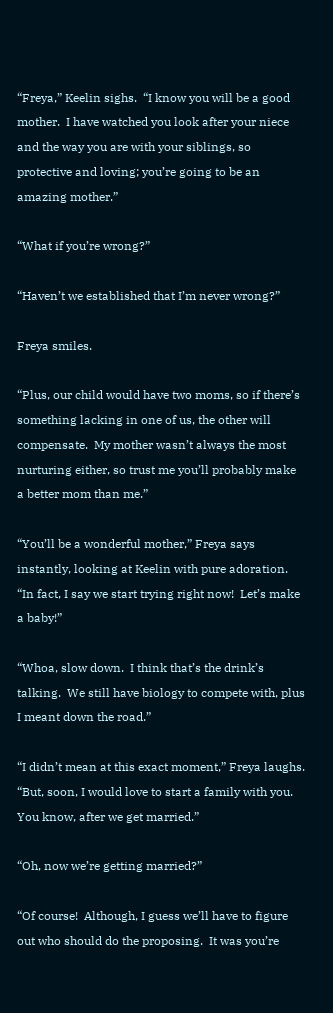“Freya,” Keelin sighs.  “I know you will be a good mother.  I have watched you look after your niece and the way you are with your siblings, so protective and loving; you’re going to be an amazing mother.”

“What if you’re wrong?”

“Haven’t we established that I’m never wrong?”

Freya smiles.

“Plus, our child would have two moms, so if there’s something lacking in one of us, the other will compensate.  My mother wasn’t always the most nurturing either, so trust me you’ll probably make a better mom than me.”

“You’ll be a wonderful mother,” Freya says instantly, looking at Keelin with pure adoration.  “In fact, I say we start trying right now!  Let’s make a baby!”

“Whoa, slow down.  I think that’s the drink’s talking.  We still have biology to compete with, plus I meant down the road.”

“I didn’t mean at this exact moment,” Freya laughs.  “But, soon, I would love to start a family with you.  You know, after we get married.”

“Oh, now we’re getting married?”

“Of course!  Although, I guess we’ll have to figure out who should do the proposing.  It was you’re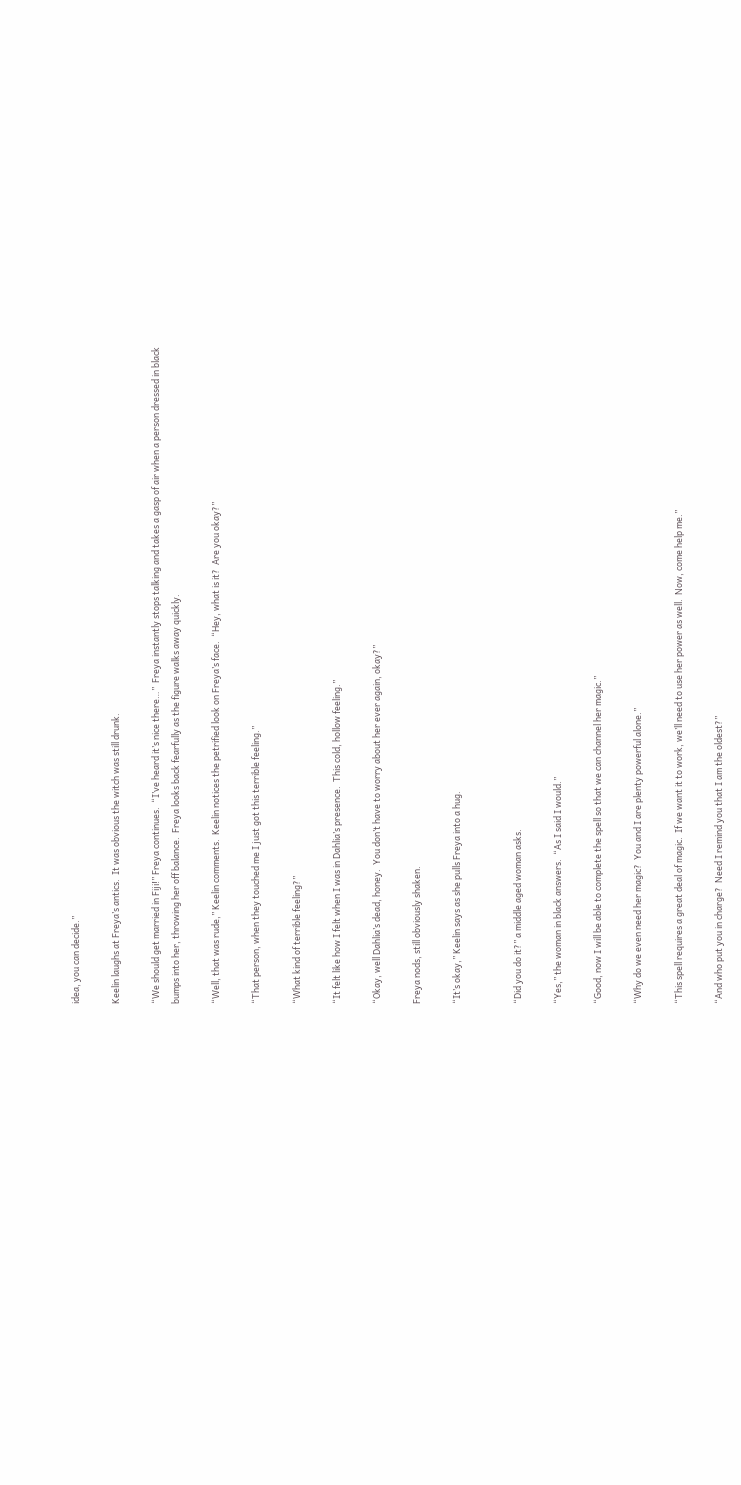idea, you can decide.”

Keelin laughs at Freya’s antics.  It was obvious the witch was still drunk.

“We should get married in Fiji!” Freya continues.  “I’ve heard it’s nice there…”  Freya instantly stops talking and takes a gasp of air when a person dressed in black bumps into her, throwing her off balance.  Freya looks back fearfully as the figure walks away quickly.

“Well, that was rude,” Keelin comments.  Keelin notices the petrified look on Freya’s face.  “Hey, what is it?  Are you okay?”

“That person, when they touched me I just got this terrible feeling.”

“What kind of terrible feeling?”

“It felt like how I felt when I was in Dahlia’s presence.  This cold, hollow feeling.”

“Okay, well Dahlia’s dead, honey.  You don’t have to worry about her ever again, okay?”

Freya nods, still obviously shaken.

“It’s okay,” Keelin says as she pulls Freya into a hug.


“Did you do it?” a middle aged woman asks.

“Yes,” the woman in black answers.  “As I said I would.”

“Good, now I will be able to complete the spell so that we can channel her magic.”

“Why do we even need her magic?  You and I are plenty powerful alone.”

“This spell requires a great deal of magic.  If we want it to work, we’ll need to use her power as well.  Now, come help me.”

“And who put you in charge?  Need I remind you that I am the oldest?”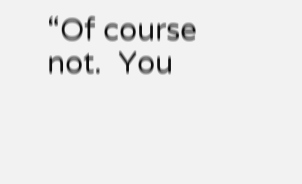“Of course not.  You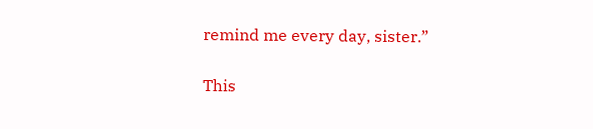remind me every day, sister.”

This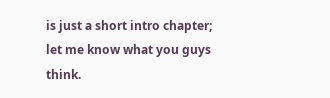is just a short intro chapter; let me know what you guys think.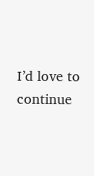I’d love to continue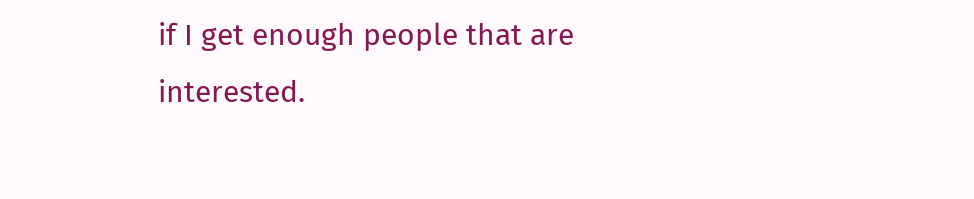if I get enough people that are interested.